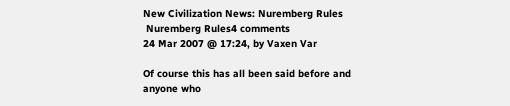New Civilization News: Nuremberg Rules
 Nuremberg Rules4 comments
24 Mar 2007 @ 17:24, by Vaxen Var

Of course this has all been said before and anyone who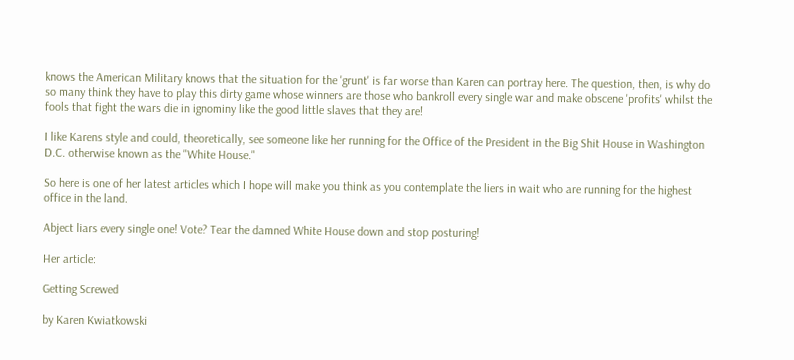knows the American Military knows that the situation for the 'grunt' is far worse than Karen can portray here. The question, then, is why do so many think they have to play this dirty game whose winners are those who bankroll every single war and make obscene 'profits' whilst the fools that fight the wars die in ignominy like the good little slaves that they are!

I like Karens style and could, theoretically, see someone like her running for the Office of the President in the Big Shit House in Washington D.C. otherwise known as the "White House."

So here is one of her latest articles which I hope will make you think as you contemplate the liers in wait who are running for the highest office in the land.

Abject liars every single one! Vote? Tear the damned White House down and stop posturing!

Her article:

Getting Screwed

by Karen Kwiatkowski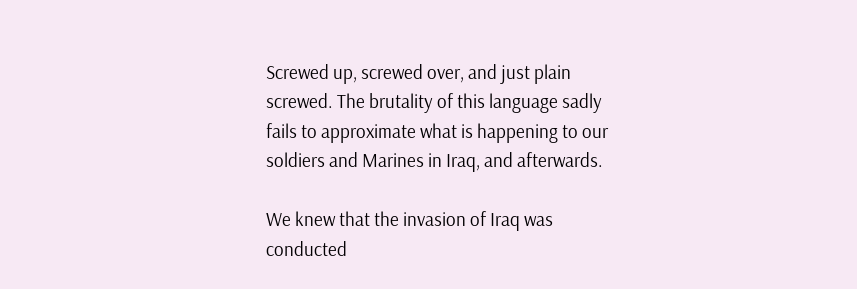Screwed up, screwed over, and just plain screwed. The brutality of this language sadly fails to approximate what is happening to our soldiers and Marines in Iraq, and afterwards.

We knew that the invasion of Iraq was conducted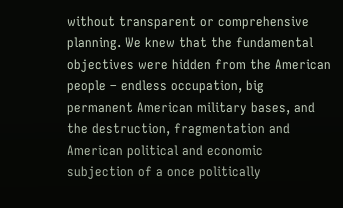without transparent or comprehensive planning. We knew that the fundamental objectives were hidden from the American people – endless occupation, big permanent American military bases, and the destruction, fragmentation and American political and economic subjection of a once politically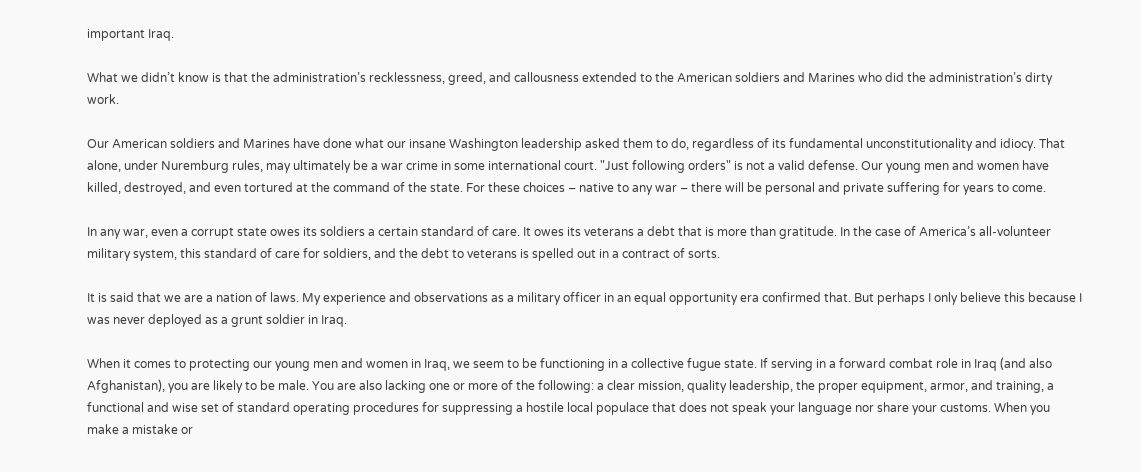important Iraq.

What we didn’t know is that the administration’s recklessness, greed, and callousness extended to the American soldiers and Marines who did the administration’s dirty work.

Our American soldiers and Marines have done what our insane Washington leadership asked them to do, regardless of its fundamental unconstitutionality and idiocy. That alone, under Nuremburg rules, may ultimately be a war crime in some international court. "Just following orders" is not a valid defense. Our young men and women have killed, destroyed, and even tortured at the command of the state. For these choices – native to any war – there will be personal and private suffering for years to come.

In any war, even a corrupt state owes its soldiers a certain standard of care. It owes its veterans a debt that is more than gratitude. In the case of America’s all-volunteer military system, this standard of care for soldiers, and the debt to veterans is spelled out in a contract of sorts.

It is said that we are a nation of laws. My experience and observations as a military officer in an equal opportunity era confirmed that. But perhaps I only believe this because I was never deployed as a grunt soldier in Iraq.

When it comes to protecting our young men and women in Iraq, we seem to be functioning in a collective fugue state. If serving in a forward combat role in Iraq (and also Afghanistan), you are likely to be male. You are also lacking one or more of the following: a clear mission, quality leadership, the proper equipment, armor, and training, a functional and wise set of standard operating procedures for suppressing a hostile local populace that does not speak your language nor share your customs. When you make a mistake or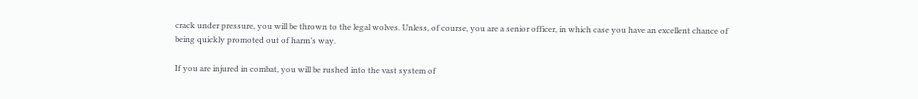crack under pressure, you will be thrown to the legal wolves. Unless, of course, you are a senior officer, in which case you have an excellent chance of being quickly promoted out of harm’s way.

If you are injured in combat, you will be rushed into the vast system of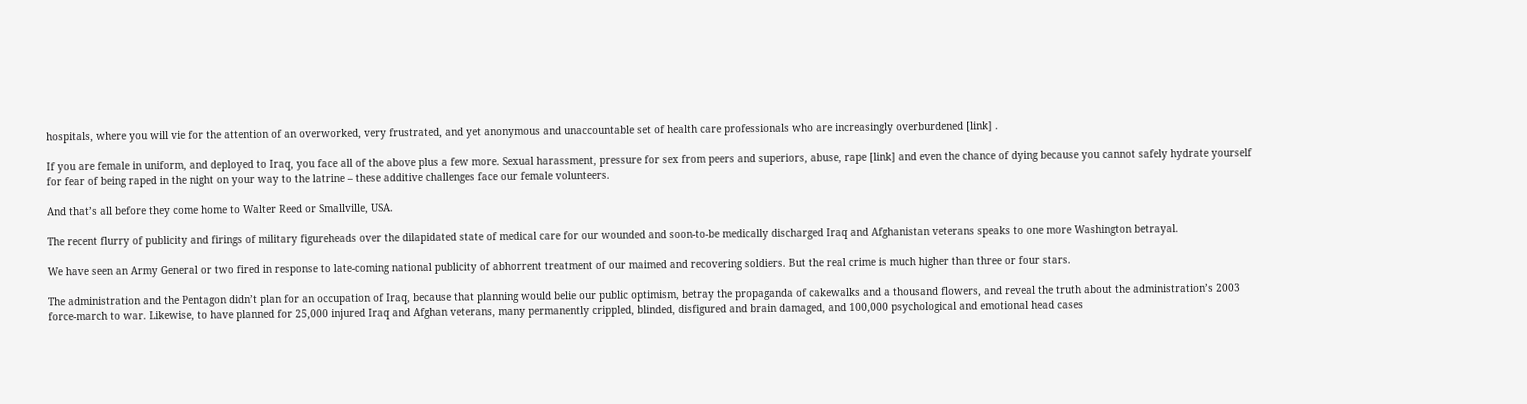hospitals, where you will vie for the attention of an overworked, very frustrated, and yet anonymous and unaccountable set of health care professionals who are increasingly overburdened [link] .

If you are female in uniform, and deployed to Iraq, you face all of the above plus a few more. Sexual harassment, pressure for sex from peers and superiors, abuse, rape [link] and even the chance of dying because you cannot safely hydrate yourself for fear of being raped in the night on your way to the latrine – these additive challenges face our female volunteers.

And that’s all before they come home to Walter Reed or Smallville, USA.

The recent flurry of publicity and firings of military figureheads over the dilapidated state of medical care for our wounded and soon-to-be medically discharged Iraq and Afghanistan veterans speaks to one more Washington betrayal.

We have seen an Army General or two fired in response to late-coming national publicity of abhorrent treatment of our maimed and recovering soldiers. But the real crime is much higher than three or four stars.

The administration and the Pentagon didn’t plan for an occupation of Iraq, because that planning would belie our public optimism, betray the propaganda of cakewalks and a thousand flowers, and reveal the truth about the administration’s 2003 force-march to war. Likewise, to have planned for 25,000 injured Iraq and Afghan veterans, many permanently crippled, blinded, disfigured and brain damaged, and 100,000 psychological and emotional head cases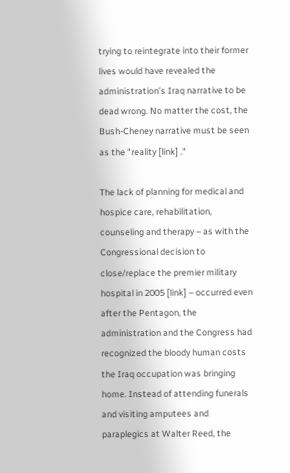trying to reintegrate into their former lives would have revealed the administration’s Iraq narrative to be dead wrong. No matter the cost, the Bush-Cheney narrative must be seen as the "reality [link] ."

The lack of planning for medical and hospice care, rehabilitation, counseling and therapy – as with the Congressional decision to close/replace the premier military hospital in 2005 [link] – occurred even after the Pentagon, the administration and the Congress had recognized the bloody human costs the Iraq occupation was bringing home. Instead of attending funerals and visiting amputees and paraplegics at Walter Reed, the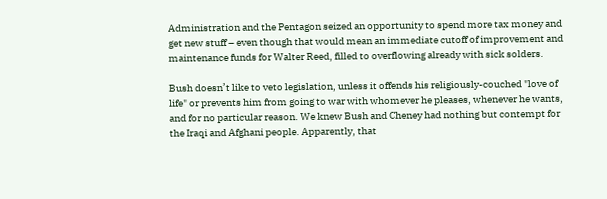Administration and the Pentagon seized an opportunity to spend more tax money and get new stuff – even though that would mean an immediate cutoff of improvement and maintenance funds for Walter Reed, filled to overflowing already with sick solders.

Bush doesn’t like to veto legislation, unless it offends his religiously-couched "love of life" or prevents him from going to war with whomever he pleases, whenever he wants, and for no particular reason. We knew Bush and Cheney had nothing but contempt for the Iraqi and Afghani people. Apparently, that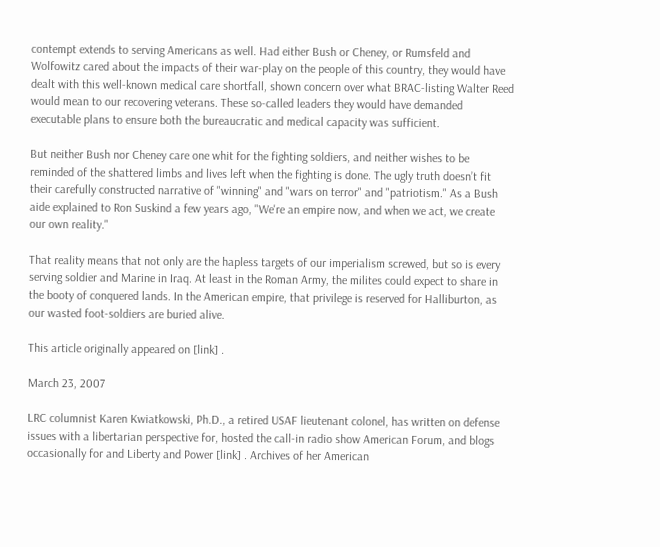contempt extends to serving Americans as well. Had either Bush or Cheney, or Rumsfeld and Wolfowitz cared about the impacts of their war-play on the people of this country, they would have dealt with this well-known medical care shortfall, shown concern over what BRAC-listing Walter Reed would mean to our recovering veterans. These so-called leaders they would have demanded executable plans to ensure both the bureaucratic and medical capacity was sufficient.

But neither Bush nor Cheney care one whit for the fighting soldiers, and neither wishes to be reminded of the shattered limbs and lives left when the fighting is done. The ugly truth doesn’t fit their carefully constructed narrative of "winning" and "wars on terror" and "patriotism." As a Bush aide explained to Ron Suskind a few years ago, "We're an empire now, and when we act, we create our own reality."

That reality means that not only are the hapless targets of our imperialism screwed, but so is every serving soldier and Marine in Iraq. At least in the Roman Army, the milites could expect to share in the booty of conquered lands. In the American empire, that privilege is reserved for Halliburton, as our wasted foot-soldiers are buried alive.

This article originally appeared on [link] .

March 23, 2007

LRC columnist Karen Kwiatkowski, Ph.D., a retired USAF lieutenant colonel, has written on defense issues with a libertarian perspective for, hosted the call-in radio show American Forum, and blogs occasionally for and Liberty and Power [link] . Archives of her American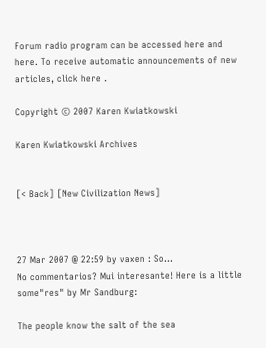Forum radio program can be accessed here and here. To receive automatic announcements of new articles, click here .

Copyright © 2007 Karen Kwiatkowski

Karen Kwiatkowski Archives


[< Back] [New Civilization News]



27 Mar 2007 @ 22:59 by vaxen : So...
No commentarios? Mui interesante! Here is a little some"res" by Mr Sandburg:

The people know the salt of the sea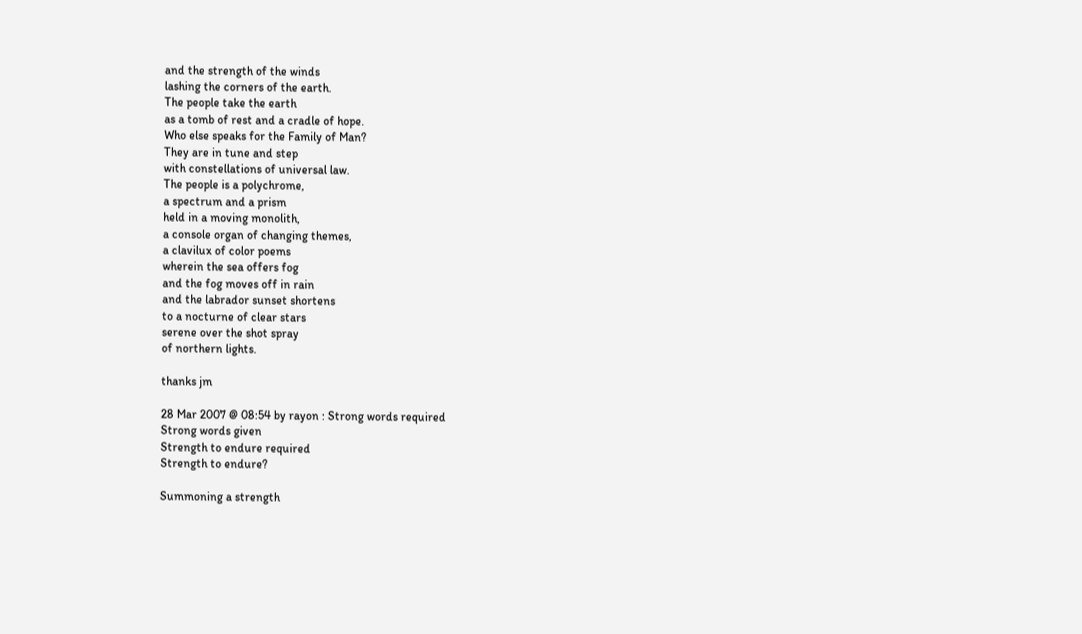and the strength of the winds
lashing the corners of the earth.
The people take the earth
as a tomb of rest and a cradle of hope.
Who else speaks for the Family of Man?
They are in tune and step
with constellations of universal law.
The people is a polychrome,
a spectrum and a prism
held in a moving monolith,
a console organ of changing themes,
a clavilux of color poems
wherein the sea offers fog
and the fog moves off in rain
and the labrador sunset shortens
to a nocturne of clear stars
serene over the shot spray
of northern lights.

thanks jm

28 Mar 2007 @ 08:54 by rayon : Strong words required
Strong words given
Strength to endure required
Strength to endure?

Summoning a strength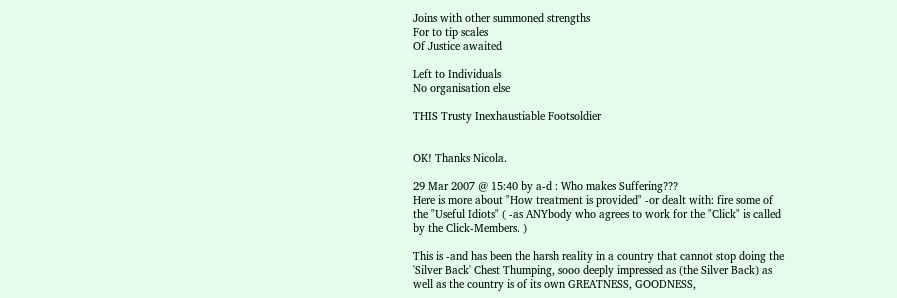Joins with other summoned strengths
For to tip scales
Of Justice awaited

Left to Individuals
No organisation else

THIS Trusty Inexhaustiable Footsoldier


OK! Thanks Nicola.

29 Mar 2007 @ 15:40 by a-d : Who makes Suffering???
Here is more about "How treatment is provided" -or dealt with: fire some of the "Useful Idiots" ( -as ANYbody who agrees to work for the "Click" is called by the Click-Members. )

This is -and has been the harsh reality in a country that cannot stop doing the 'Silver Back' Chest Thumping, sooo deeply impressed as (the Silver Back) as well as the country is of its own GREATNESS, GOODNESS,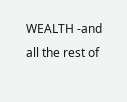WEALTH -and all the rest of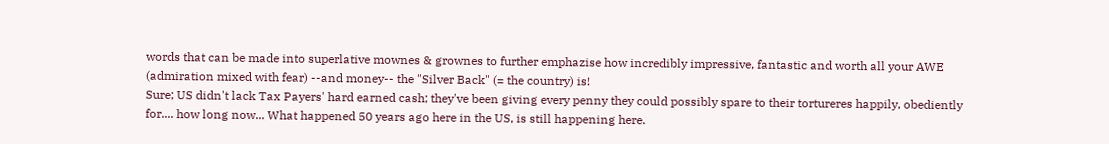words that can be made into superlative mownes & grownes to further emphazise how incredibly impressive, fantastic and worth all your AWE (admiration mixed with fear) --and money-- the "Silver Back" (= the country) is!
Sure; US didn't lack Tax Payers' hard earned cash; they've been giving every penny they could possibly spare to their tortureres happily, obediently for.... how long now... What happened 50 years ago here in the US, is still happening here.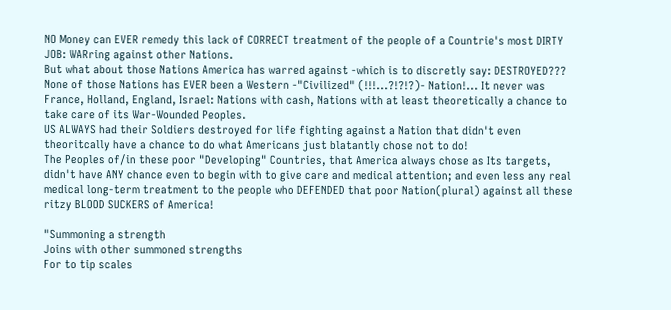NO Money can EVER remedy this lack of CORRECT treatment of the people of a Countrie's most DIRTY JOB: WARring against other Nations.
But what about those Nations America has warred against -which is to discretly say: DESTROYED??? None of those Nations has EVER been a Western -"Civilized" (!!!...?!?!?)- Nation!... It never was France, Holland, England, Israel: Nations with cash, Nations with at least theoretically a chance to take care of its War-Wounded Peoples.
US ALWAYS had their Soldiers destroyed for life fighting against a Nation that didn't even theoritcally have a chance to do what Americans just blatantly chose not to do!
The Peoples of/in these poor "Developing" Countries, that America always chose as Its targets, didn't have ANY chance even to begin with to give care and medical attention; and even less any real medical long-term treatment to the people who DEFENDED that poor Nation(plural) against all these ritzy BLOOD SUCKERS of America!

"Summoning a strength
Joins with other summoned strengths
For to tip scales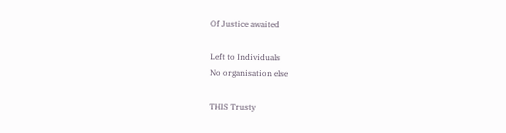Of Justice awaited

Left to Individuals
No organisation else

THIS Trusty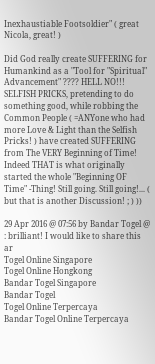Inexhaustiable Footsoldier" ( great Nicola, great! )

Did God really create SUFFERING for Humankind as a "Tool for "Spiritual" Advancement" ???? HELL NO!!! SELFISH PRICKS, pretending to do something good, while robbing the Common People ( =ANYone who had more Love & Light than the Selfish Pricks! ) have created SUFFERING from The VERY Beginning of Time! Indeed THAT is what originally started the whole "Beginning OF Time" -Thing! Still going. Still going!... ( but that is another Discussion! ; ) ))

29 Apr 2016 @ 07:56 by Bandar Togel @ : brilliant! I would like to share this ar
Togel Online Singapore
Togel Online Hongkong
Bandar Togel Singapore
Bandar Togel
Togel Online Terpercaya
Bandar Togel Online Terpercaya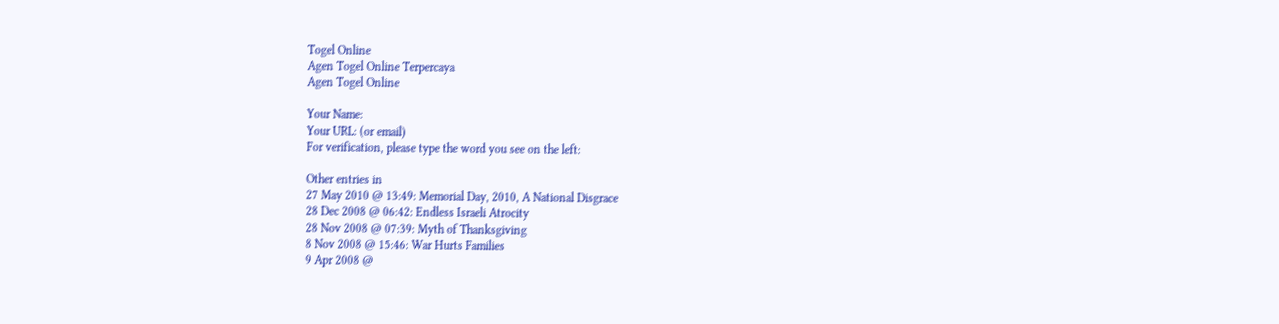Togel Online
Agen Togel Online Terpercaya
Agen Togel Online

Your Name:
Your URL: (or email)
For verification, please type the word you see on the left:

Other entries in
27 May 2010 @ 13:49: Memorial Day, 2010, A National Disgrace
28 Dec 2008 @ 06:42: Endless Israeli Atrocity
28 Nov 2008 @ 07:39: Myth of Thanksgiving
8 Nov 2008 @ 15:46: War Hurts Families
9 Apr 2008 @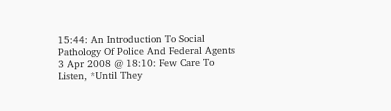15:44: An Introduction To Social Pathology Of Police And Federal Agents
3 Apr 2008 @ 18:10: Few Care To Listen, *Until They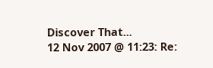Discover That...
12 Nov 2007 @ 11:23: Re: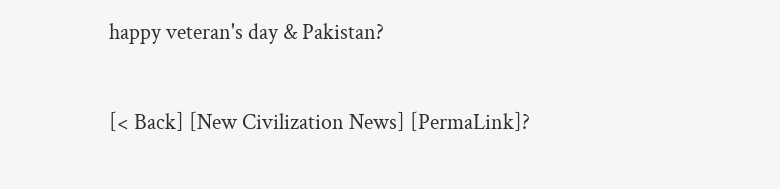happy veteran's day & Pakistan?

[< Back] [New Civilization News] [PermaLink]?